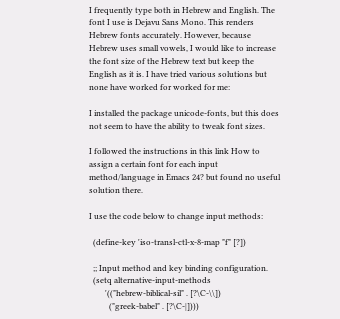I frequently type both in Hebrew and English. The font I use is Dejavu Sans Mono. This renders Hebrew fonts accurately. However, because Hebrew uses small vowels, I would like to increase the font size of the Hebrew text but keep the English as it is. I have tried various solutions but none have worked for worked for me:

I installed the package unicode-fonts, but this does not seem to have the ability to tweak font sizes.

I followed the instructions in this link How to assign a certain font for each input method/language in Emacs 24? but found no useful solution there.

I use the code below to change input methods:

  (define-key 'iso-transl-ctl-x-8-map "f" [?])

  ;; Input method and key binding configuration.
  (setq alternative-input-methods
        '(("hebrew-biblical-sil" . [?\C-\\])
          ("greek-babel" . [?\C-|])))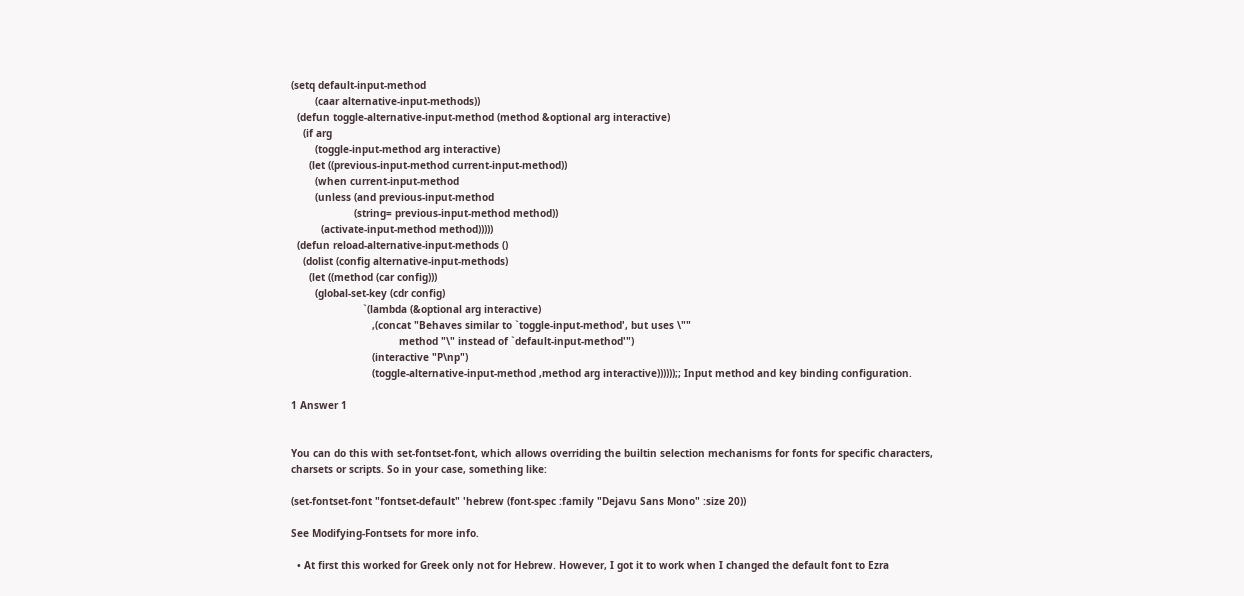(setq default-input-method
        (caar alternative-input-methods))
  (defun toggle-alternative-input-method (method &optional arg interactive)
    (if arg
        (toggle-input-method arg interactive)
      (let ((previous-input-method current-input-method))
        (when current-input-method
        (unless (and previous-input-method
                     (string= previous-input-method method))
          (activate-input-method method)))))
  (defun reload-alternative-input-methods ()
    (dolist (config alternative-input-methods)
      (let ((method (car config)))
        (global-set-key (cdr config)
                        `(lambda (&optional arg interactive)
                           ,(concat "Behaves similar to `toggle-input-method', but uses \""
                                    method "\" instead of `default-input-method'")
                           (interactive "P\np")
                           (toggle-alternative-input-method ,method arg interactive))))));; Input method and key binding configuration.

1 Answer 1


You can do this with set-fontset-font, which allows overriding the builtin selection mechanisms for fonts for specific characters, charsets or scripts. So in your case, something like:

(set-fontset-font "fontset-default" 'hebrew (font-spec :family "Dejavu Sans Mono" :size 20))

See Modifying-Fontsets for more info.

  • At first this worked for Greek only not for Hebrew. However, I got it to work when I changed the default font to Ezra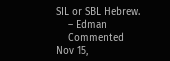SIL or SBL Hebrew.
    – Edman
    Commented Nov 15,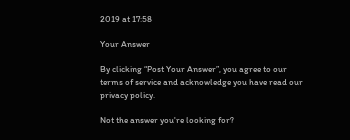2019 at 17:58

Your Answer

By clicking “Post Your Answer”, you agree to our terms of service and acknowledge you have read our privacy policy.

Not the answer you're looking for?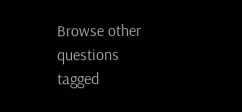Browse other questions tagged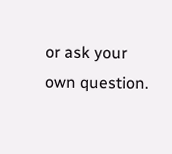or ask your own question.